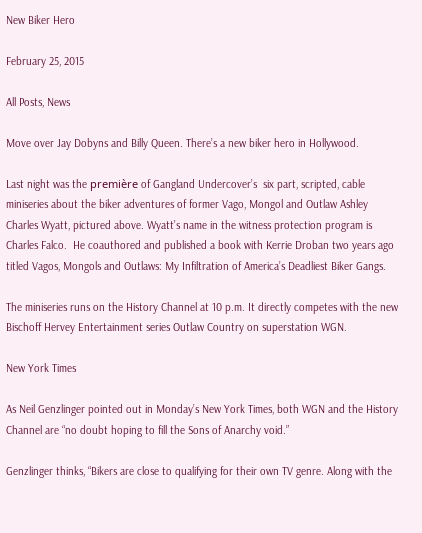New Biker Hero

February 25, 2015

All Posts, News

Move over Jay Dobyns and Billy Queen. There’s a new biker hero in Hollywood.

Last night was the première of Gangland Undercover’s  six part, scripted, cable miniseries about the biker adventures of former Vago, Mongol and Outlaw Ashley Charles Wyatt, pictured above. Wyatt’s name in the witness protection program is Charles Falco.  He coauthored and published a book with Kerrie Droban two years ago titled Vagos, Mongols and Outlaws: My Infiltration of America’s Deadliest Biker Gangs.

The miniseries runs on the History Channel at 10 p.m. It directly competes with the new Bischoff Hervey Entertainment series Outlaw Country on superstation WGN.

New York Times

As Neil Genzlinger pointed out in Monday’s New York Times, both WGN and the History Channel are “no doubt hoping to fill the Sons of Anarchy void.”

Genzlinger thinks, “Bikers are close to qualifying for their own TV genre. Along with the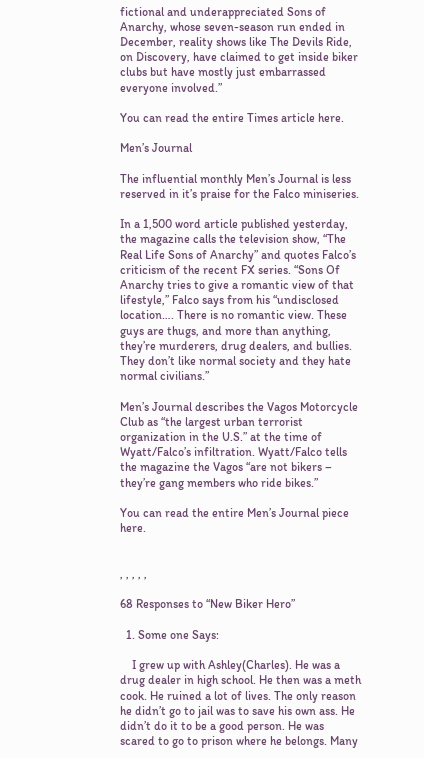fictional and underappreciated Sons of Anarchy, whose seven-season run ended in December, reality shows like The Devils Ride, on Discovery, have claimed to get inside biker clubs but have mostly just embarrassed everyone involved.”

You can read the entire Times article here.

Men’s Journal

The influential monthly Men’s Journal is less reserved in it’s praise for the Falco miniseries.

In a 1,500 word article published yesterday, the magazine calls the television show, “The Real Life Sons of Anarchy” and quotes Falco’s criticism of the recent FX series. “Sons Of Anarchy tries to give a romantic view of that lifestyle,” Falco says from his “undisclosed location…. There is no romantic view. These guys are thugs, and more than anything, they’re murderers, drug dealers, and bullies. They don’t like normal society and they hate normal civilians.”

Men’s Journal describes the Vagos Motorcycle Club as “the largest urban terrorist organization in the U.S.” at the time of Wyatt/Falco’s infiltration. Wyatt/Falco tells the magazine the Vagos “are not bikers – they’re gang members who ride bikes.”

You can read the entire Men’s Journal piece here.


, , , , ,

68 Responses to “New Biker Hero”

  1. Some one Says:

    I grew up with Ashley(Charles). He was a drug dealer in high school. He then was a meth cook. He ruined a lot of lives. The only reason he didn’t go to jail was to save his own ass. He didn’t do it to be a good person. He was scared to go to prison where he belongs. Many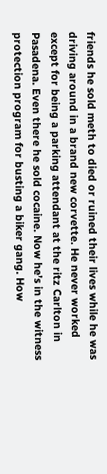friends he sold meth to died or ruined their lives while he was driving around in a brand new corvette. He never worked except for being a parking attendant at the ritz Carlton in Pasadena. Even there he sold cocaine. Now he’s in the witness protection program for busting a biker gang. How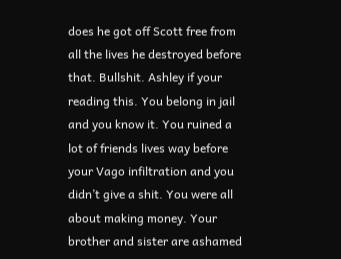does he got off Scott free from all the lives he destroyed before that. Bullshit. Ashley if your reading this. You belong in jail and you know it. You ruined a lot of friends lives way before your Vago infiltration and you didn’t give a shit. You were all about making money. Your brother and sister are ashamed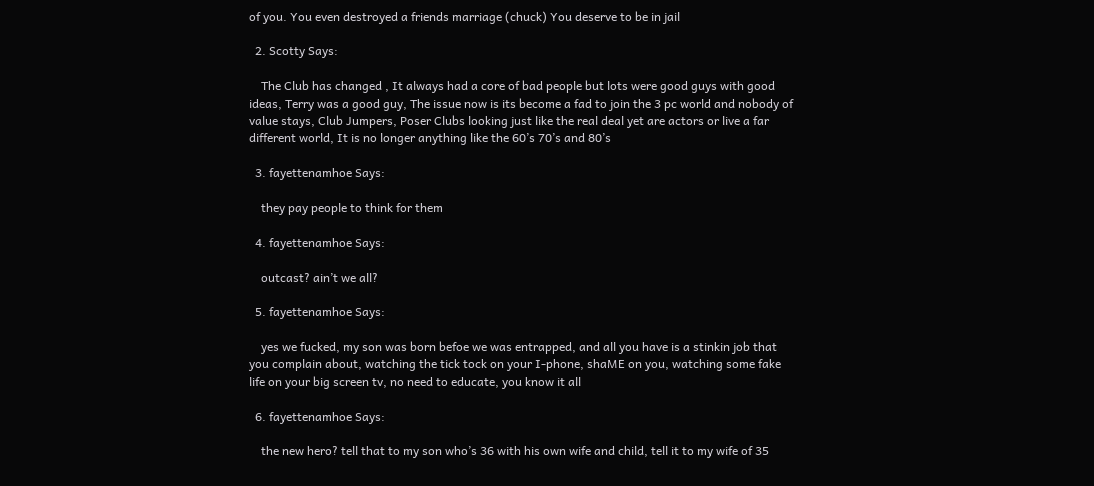of you. You even destroyed a friends marriage (chuck) You deserve to be in jail

  2. Scotty Says:

    The Club has changed , It always had a core of bad people but lots were good guys with good ideas, Terry was a good guy, The issue now is its become a fad to join the 3 pc world and nobody of value stays, Club Jumpers, Poser Clubs looking just like the real deal yet are actors or live a far different world, It is no longer anything like the 60’s 70’s and 80’s

  3. fayettenamhoe Says:

    they pay people to think for them

  4. fayettenamhoe Says:

    outcast? ain’t we all?

  5. fayettenamhoe Says:

    yes we fucked, my son was born befoe we was entrapped, and all you have is a stinkin job that you complain about, watching the tick tock on your I-phone, shaME on you, watching some fake life on your big screen tv, no need to educate, you know it all

  6. fayettenamhoe Says:

    the new hero? tell that to my son who’s 36 with his own wife and child, tell it to my wife of 35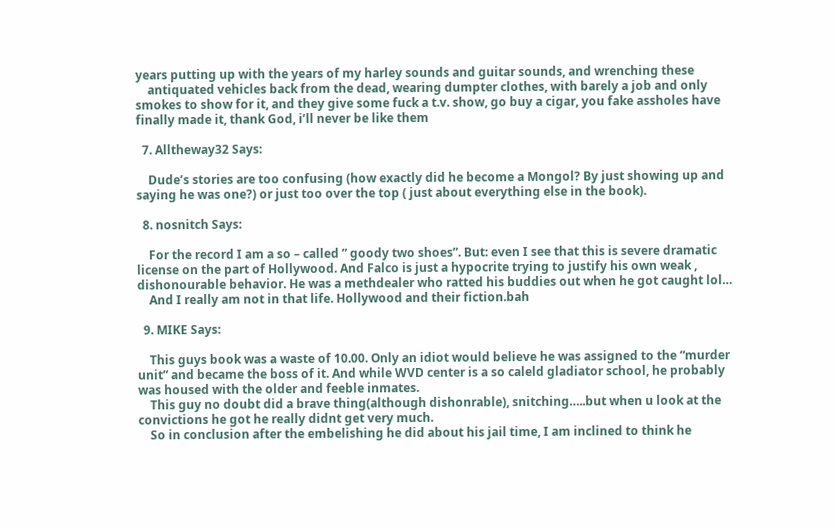years putting up with the years of my harley sounds and guitar sounds, and wrenching these
    antiquated vehicles back from the dead, wearing dumpter clothes, with barely a job and only smokes to show for it, and they give some fuck a t.v. show, go buy a cigar, you fake assholes have finally made it, thank God, i’ll never be like them

  7. Alltheway32 Says:

    Dude’s stories are too confusing (how exactly did he become a Mongol? By just showing up and saying he was one?) or just too over the top ( just about everything else in the book).

  8. nosnitch Says:

    For the record I am a so – called ” goody two shoes”. But: even I see that this is severe dramatic license on the part of Hollywood. And Falco is just a hypocrite trying to justify his own weak , dishonourable behavior. He was a methdealer who ratted his buddies out when he got caught lol…
    And I really am not in that life. Hollywood and their fiction.bah

  9. MIKE Says:

    This guys book was a waste of 10.00. Only an idiot would believe he was assigned to the “murder unit” and became the boss of it. And while WVD center is a so caleld gladiator school, he probably was housed with the older and feeble inmates.
    This guy no doubt did a brave thing(although dishonrable), snitching…..but when u look at the convictions he got he really didnt get very much.
    So in conclusion after the embelishing he did about his jail time, I am inclined to think he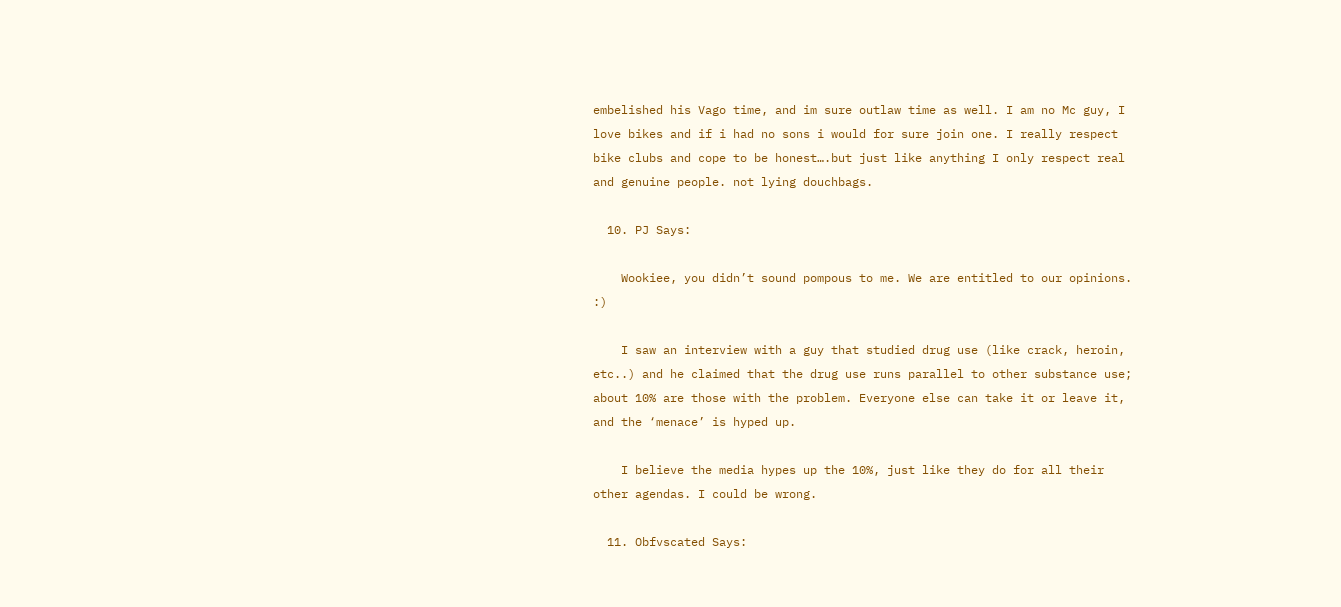embelished his Vago time, and im sure outlaw time as well. I am no Mc guy, I love bikes and if i had no sons i would for sure join one. I really respect bike clubs and cope to be honest….but just like anything I only respect real and genuine people. not lying douchbags.

  10. PJ Says:

    Wookiee, you didn’t sound pompous to me. We are entitled to our opinions. :)

    I saw an interview with a guy that studied drug use (like crack, heroin, etc..) and he claimed that the drug use runs parallel to other substance use; about 10% are those with the problem. Everyone else can take it or leave it, and the ‘menace’ is hyped up.

    I believe the media hypes up the 10%, just like they do for all their other agendas. I could be wrong.

  11. Obfvscated Says: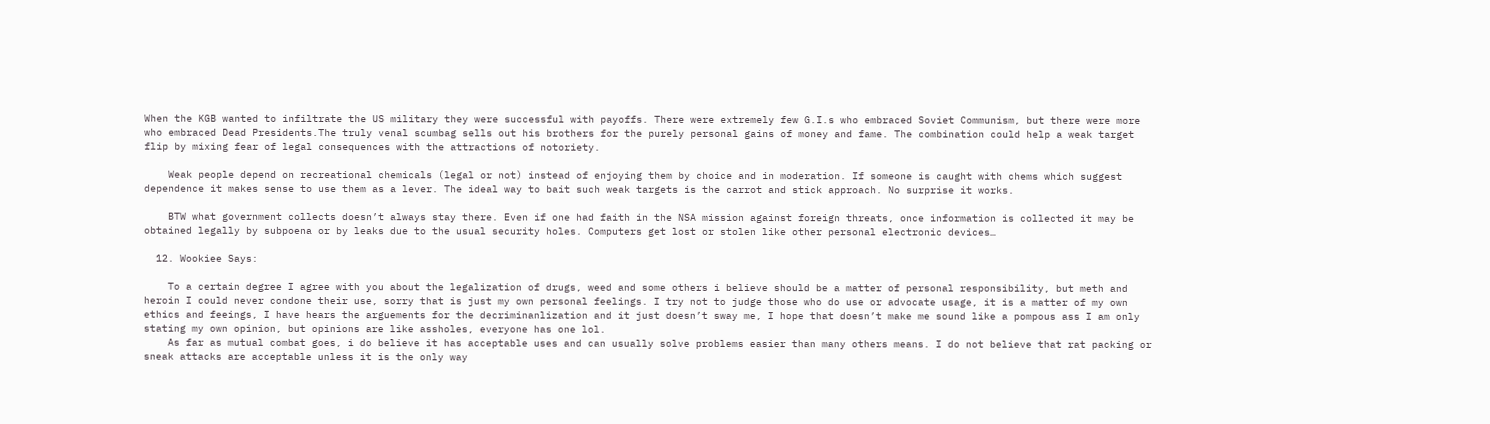When the KGB wanted to infiltrate the US military they were successful with payoffs. There were extremely few G.I.s who embraced Soviet Communism, but there were more who embraced Dead Presidents.The truly venal scumbag sells out his brothers for the purely personal gains of money and fame. The combination could help a weak target flip by mixing fear of legal consequences with the attractions of notoriety.

    Weak people depend on recreational chemicals (legal or not) instead of enjoying them by choice and in moderation. If someone is caught with chems which suggest dependence it makes sense to use them as a lever. The ideal way to bait such weak targets is the carrot and stick approach. No surprise it works.

    BTW what government collects doesn’t always stay there. Even if one had faith in the NSA mission against foreign threats, once information is collected it may be obtained legally by subpoena or by leaks due to the usual security holes. Computers get lost or stolen like other personal electronic devices…

  12. Wookiee Says:

    To a certain degree I agree with you about the legalization of drugs, weed and some others i believe should be a matter of personal responsibility, but meth and heroin I could never condone their use, sorry that is just my own personal feelings. I try not to judge those who do use or advocate usage, it is a matter of my own ethics and feeings, I have hears the arguements for the decriminanlization and it just doesn’t sway me, I hope that doesn’t make me sound like a pompous ass I am only stating my own opinion, but opinions are like assholes, everyone has one lol.
    As far as mutual combat goes, i do believe it has acceptable uses and can usually solve problems easier than many others means. I do not believe that rat packing or sneak attacks are acceptable unless it is the only way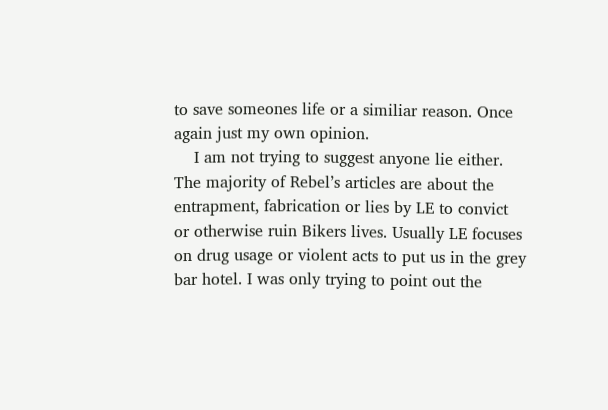to save someones life or a similiar reason. Once again just my own opinion.
    I am not trying to suggest anyone lie either. The majority of Rebel’s articles are about the entrapment, fabrication or lies by LE to convict or otherwise ruin Bikers lives. Usually LE focuses on drug usage or violent acts to put us in the grey bar hotel. I was only trying to point out the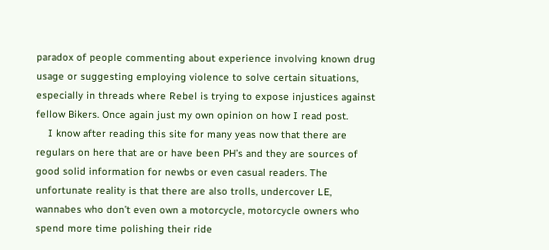paradox of people commenting about experience involving known drug usage or suggesting employing violence to solve certain situations, especially in threads where Rebel is trying to expose injustices against fellow Bikers. Once again just my own opinion on how I read post.
    I know after reading this site for many yeas now that there are regulars on here that are or have been PH’s and they are sources of good solid information for newbs or even casual readers. The unfortunate reality is that there are also trolls, undercover LE, wannabes who don’t even own a motorcycle, motorcycle owners who spend more time polishing their ride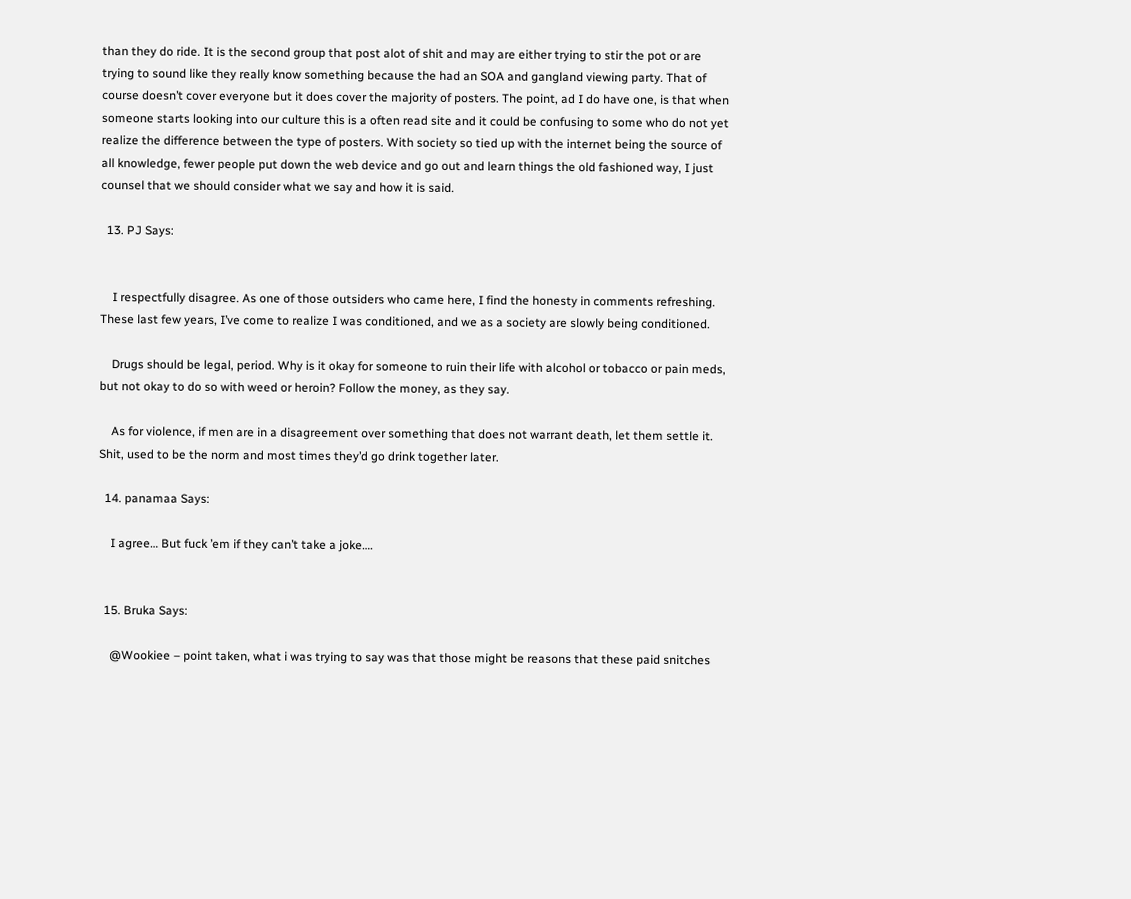than they do ride. It is the second group that post alot of shit and may are either trying to stir the pot or are trying to sound like they really know something because the had an SOA and gangland viewing party. That of course doesn’t cover everyone but it does cover the majority of posters. The point, ad I do have one, is that when someone starts looking into our culture this is a often read site and it could be confusing to some who do not yet realize the difference between the type of posters. With society so tied up with the internet being the source of all knowledge, fewer people put down the web device and go out and learn things the old fashioned way, I just counsel that we should consider what we say and how it is said.

  13. PJ Says:


    I respectfully disagree. As one of those outsiders who came here, I find the honesty in comments refreshing. These last few years, I’ve come to realize I was conditioned, and we as a society are slowly being conditioned.

    Drugs should be legal, period. Why is it okay for someone to ruin their life with alcohol or tobacco or pain meds, but not okay to do so with weed or heroin? Follow the money, as they say.

    As for violence, if men are in a disagreement over something that does not warrant death, let them settle it. Shit, used to be the norm and most times they’d go drink together later.

  14. panamaa Says:

    I agree… But fuck ’em if they can’t take a joke….


  15. Bruka Says:

    @Wookiee – point taken, what i was trying to say was that those might be reasons that these paid snitches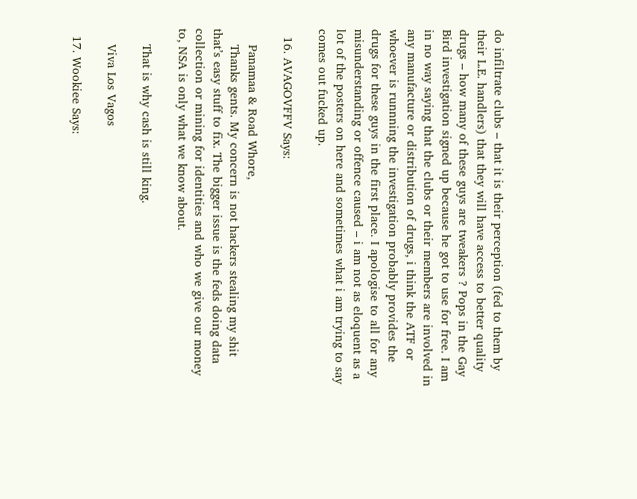do infiltrate clubs – that it is their perception (fed to them by their L.E. handlers) that they will have access to better quality drugs – how many of these guys are tweakers ? Pops in the Gay Bird investigation signed up because he got to use for free. I am in no way saying that the clubs or their members are involved in any manufacture or distribution of drugs, i think the ATF or whoever is runnning the investigation probably provides the drugs for these guys in the first place. I apologise to all for any misunderstanding or offence caused – i am not as eloquent as a lot of the posters on here and sometimes what i am trying to say comes out fucked up.

  16. AVAGOVFFV Says:

    Panamaa & Road Whore,
    Thanks gents. My concern is not hackers stealing my shit that’s easy stuff to fix. The bigger issue is the feds doing data collection or mining for identities and who we give our money to, NSA is only what we know about.

    That is why cash is still king.

    Viva Los Vagos

  17. Wookiee Says: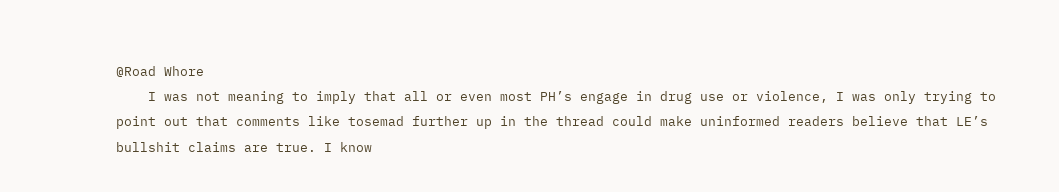@Road Whore
    I was not meaning to imply that all or even most PH’s engage in drug use or violence, I was only trying to point out that comments like tosemad further up in the thread could make uninformed readers believe that LE’s bullshit claims are true. I know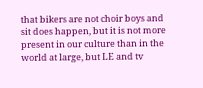that bikers are not choir boys and sit does happen, but it is not more present in our culture than in the world at large, but LE and tv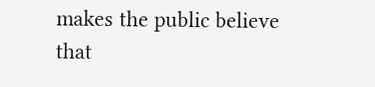makes the public believe that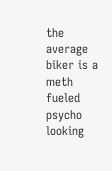the average biker is a meth fueled psycho looking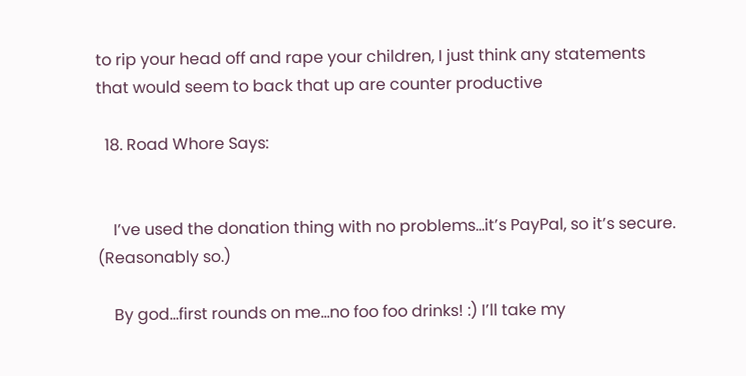to rip your head off and rape your children, I just think any statements that would seem to back that up are counter productive

  18. Road Whore Says:


    I’ve used the donation thing with no problems…it’s PayPal, so it’s secure. (Reasonably so.)

    By god…first rounds on me…no foo foo drinks! :) I’ll take my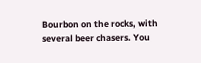Bourbon on the rocks, with several beer chasers. You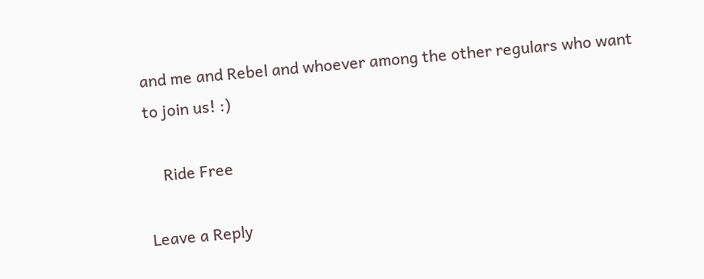and me and Rebel and whoever among the other regulars who want to join us! :)

    Ride Free

Leave a Reply